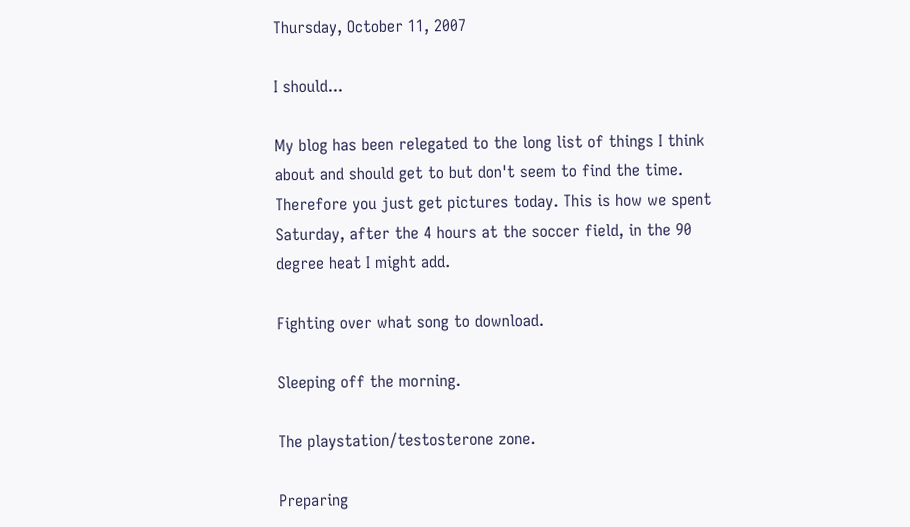Thursday, October 11, 2007

I should...

My blog has been relegated to the long list of things I think about and should get to but don't seem to find the time. Therefore you just get pictures today. This is how we spent Saturday, after the 4 hours at the soccer field, in the 90 degree heat I might add.

Fighting over what song to download.

Sleeping off the morning.

The playstation/testosterone zone.

Preparing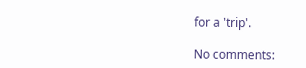for a 'trip'.

No comments: